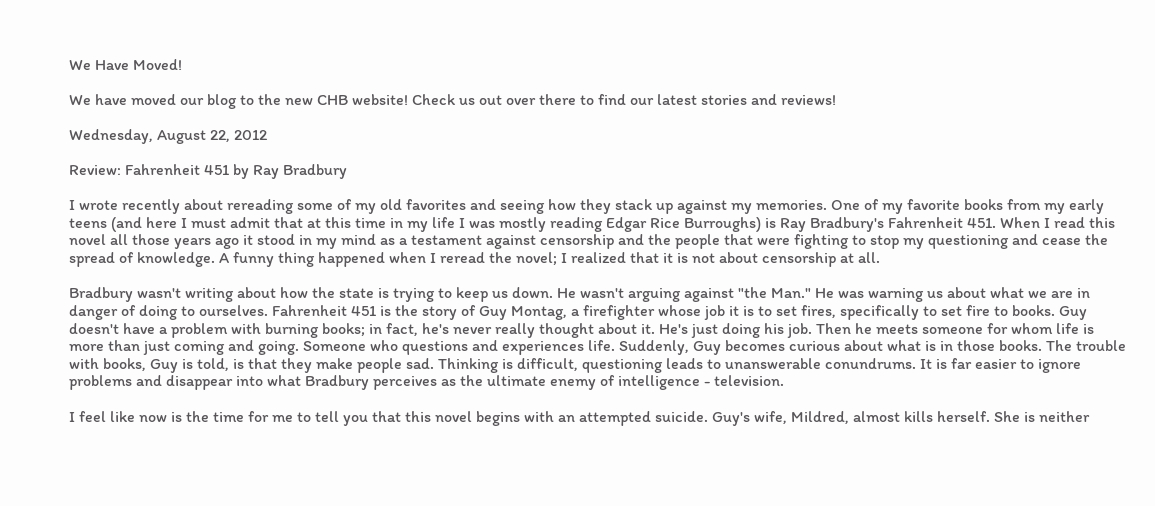We Have Moved!

We have moved our blog to the new CHB website! Check us out over there to find our latest stories and reviews!

Wednesday, August 22, 2012

Review: Fahrenheit 451 by Ray Bradbury

I wrote recently about rereading some of my old favorites and seeing how they stack up against my memories. One of my favorite books from my early teens (and here I must admit that at this time in my life I was mostly reading Edgar Rice Burroughs) is Ray Bradbury's Fahrenheit 451. When I read this novel all those years ago it stood in my mind as a testament against censorship and the people that were fighting to stop my questioning and cease the spread of knowledge. A funny thing happened when I reread the novel; I realized that it is not about censorship at all.

Bradbury wasn't writing about how the state is trying to keep us down. He wasn't arguing against "the Man." He was warning us about what we are in danger of doing to ourselves. Fahrenheit 451 is the story of Guy Montag, a firefighter whose job it is to set fires, specifically to set fire to books. Guy doesn't have a problem with burning books; in fact, he's never really thought about it. He's just doing his job. Then he meets someone for whom life is more than just coming and going. Someone who questions and experiences life. Suddenly, Guy becomes curious about what is in those books. The trouble with books, Guy is told, is that they make people sad. Thinking is difficult, questioning leads to unanswerable conundrums. It is far easier to ignore problems and disappear into what Bradbury perceives as the ultimate enemy of intelligence - television.

I feel like now is the time for me to tell you that this novel begins with an attempted suicide. Guy's wife, Mildred, almost kills herself. She is neither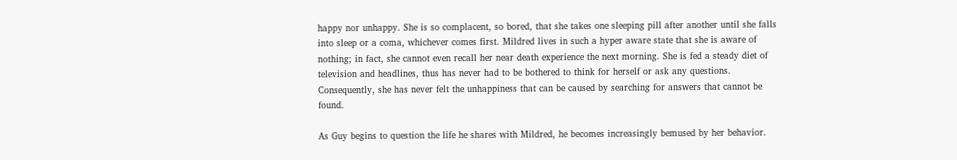happy nor unhappy. She is so complacent, so bored, that she takes one sleeping pill after another until she falls into sleep or a coma, whichever comes first. Mildred lives in such a hyper aware state that she is aware of nothing; in fact, she cannot even recall her near death experience the next morning. She is fed a steady diet of television and headlines, thus has never had to be bothered to think for herself or ask any questions. Consequently, she has never felt the unhappiness that can be caused by searching for answers that cannot be found.

As Guy begins to question the life he shares with Mildred, he becomes increasingly bemused by her behavior.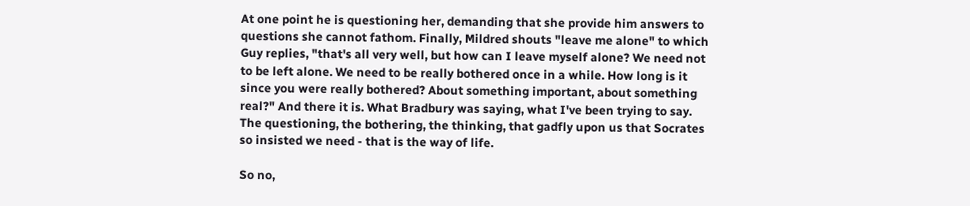At one point he is questioning her, demanding that she provide him answers to questions she cannot fathom. Finally, Mildred shouts "leave me alone" to which Guy replies, "that's all very well, but how can I leave myself alone? We need not to be left alone. We need to be really bothered once in a while. How long is it since you were really bothered? About something important, about something real?" And there it is. What Bradbury was saying, what I've been trying to say. The questioning, the bothering, the thinking, that gadfly upon us that Socrates so insisted we need - that is the way of life.

So no,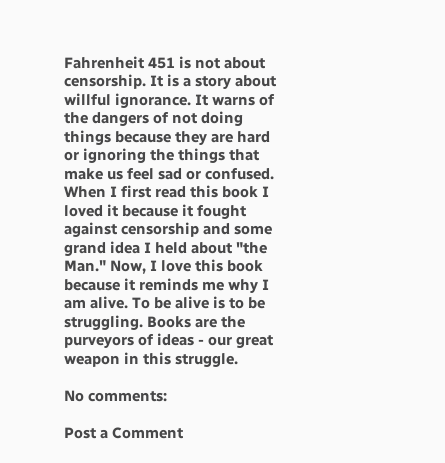Fahrenheit 451 is not about censorship. It is a story about willful ignorance. It warns of the dangers of not doing things because they are hard or ignoring the things that make us feel sad or confused. When I first read this book I loved it because it fought against censorship and some grand idea I held about "the Man." Now, I love this book because it reminds me why I am alive. To be alive is to be struggling. Books are the purveyors of ideas - our great weapon in this struggle.

No comments:

Post a Comment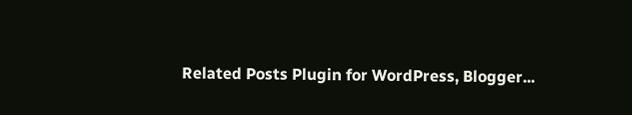Related Posts Plugin for WordPress, Blogger...